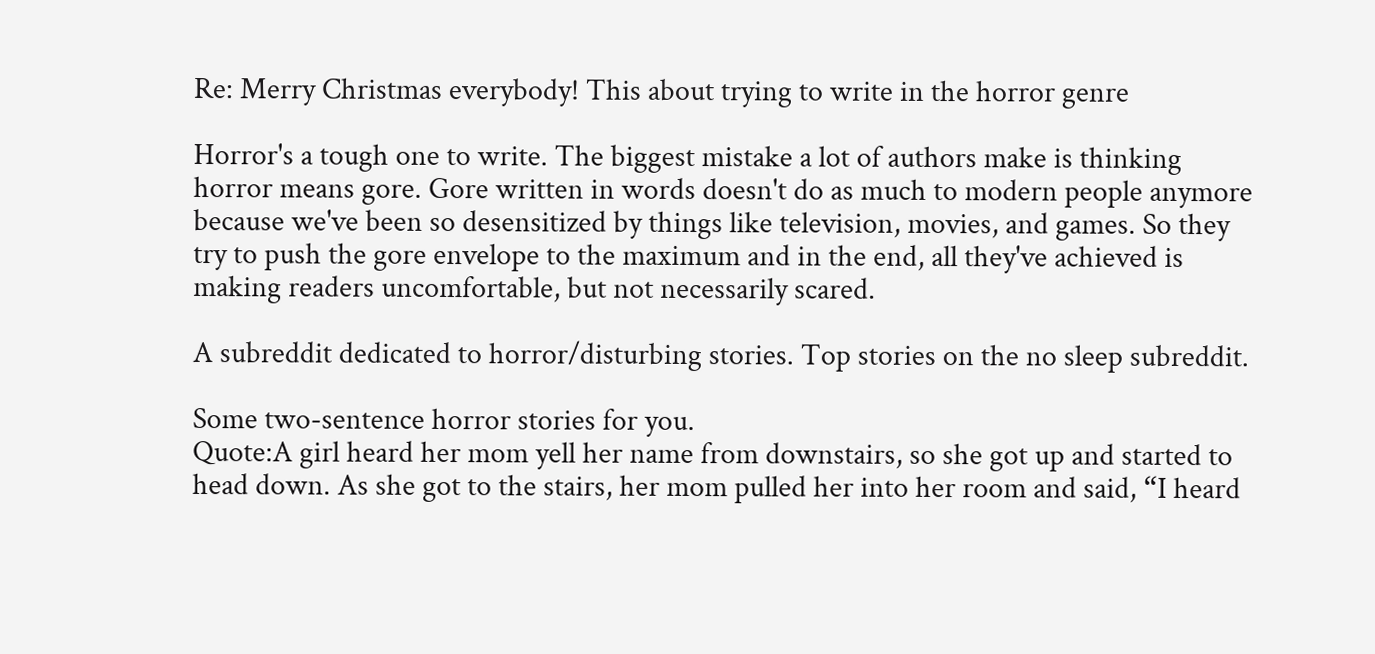Re: Merry Christmas everybody! This about trying to write in the horror genre

Horror's a tough one to write. The biggest mistake a lot of authors make is thinking horror means gore. Gore written in words doesn't do as much to modern people anymore because we've been so desensitized by things like television, movies, and games. So they try to push the gore envelope to the maximum and in the end, all they've achieved is making readers uncomfortable, but not necessarily scared.

A subreddit dedicated to horror/disturbing stories. Top stories on the no sleep subreddit.

Some two-sentence horror stories for you.
Quote:A girl heard her mom yell her name from downstairs, so she got up and started to head down. As she got to the stairs, her mom pulled her into her room and said, “I heard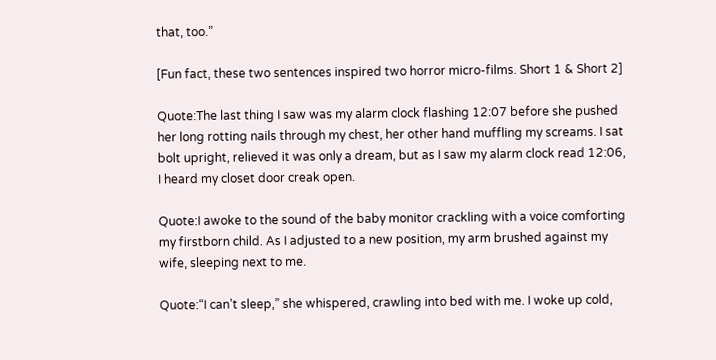that, too.”

[Fun fact, these two sentences inspired two horror micro-films. Short 1 & Short 2]

Quote:The last thing I saw was my alarm clock flashing 12:07 before she pushed her long rotting nails through my chest, her other hand muffling my screams. I sat bolt upright, relieved it was only a dream, but as I saw my alarm clock read 12:06, I heard my closet door creak open.

Quote:I awoke to the sound of the baby monitor crackling with a voice comforting my firstborn child. As I adjusted to a new position, my arm brushed against my wife, sleeping next to me.

Quote:“I can’t sleep,” she whispered, crawling into bed with me. I woke up cold,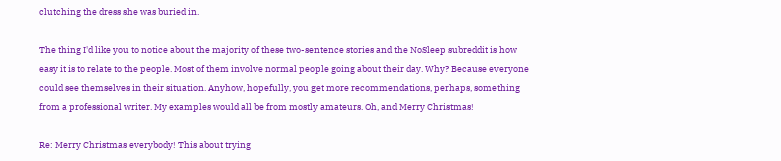clutching the dress she was buried in.

The thing I'd like you to notice about the majority of these two-sentence stories and the NoSleep subreddit is how easy it is to relate to the people. Most of them involve normal people going about their day. Why? Because everyone could see themselves in their situation. Anyhow, hopefully, you get more recommendations, perhaps, something from a professional writer. My examples would all be from mostly amateurs. Oh, and Merry Christmas!

Re: Merry Christmas everybody! This about trying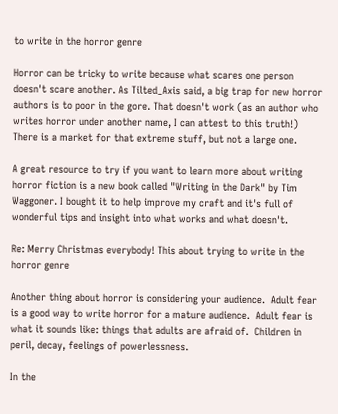to write in the horror genre

Horror can be tricky to write because what scares one person doesn't scare another. As Tilted_Axis said, a big trap for new horror authors is to poor in the gore. That doesn't work (as an author who writes horror under another name, I can attest to this truth!) There is a market for that extreme stuff, but not a large one.

A great resource to try if you want to learn more about writing horror fiction is a new book called "Writing in the Dark" by Tim Waggoner. I bought it to help improve my craft and it's full of wonderful tips and insight into what works and what doesn't.

Re: Merry Christmas everybody! This about trying to write in the horror genre

Another thing about horror is considering your audience.  Adult fear is a good way to write horror for a mature audience.  Adult fear is what it sounds like: things that adults are afraid of.  Children in peril, decay, feelings of powerlessness.

In the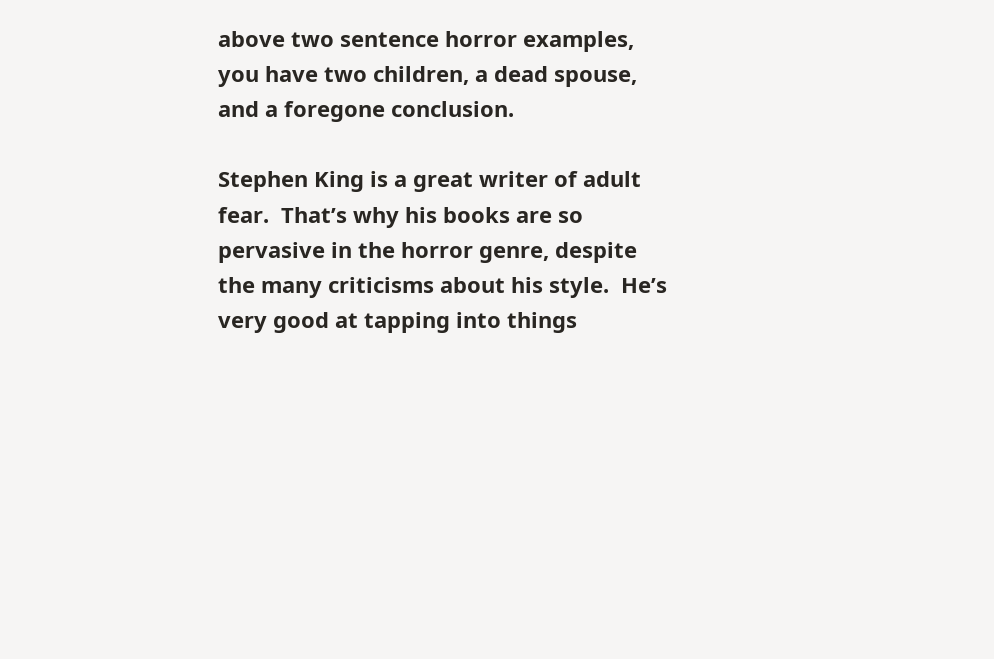above two sentence horror examples, you have two children, a dead spouse, and a foregone conclusion.

Stephen King is a great writer of adult fear.  That’s why his books are so pervasive in the horror genre, despite the many criticisms about his style.  He’s very good at tapping into things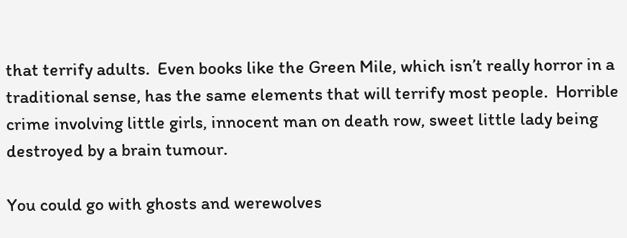that terrify adults.  Even books like the Green Mile, which isn’t really horror in a traditional sense, has the same elements that will terrify most people.  Horrible crime involving little girls, innocent man on death row, sweet little lady being destroyed by a brain tumour.

You could go with ghosts and werewolves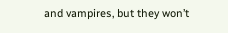and vampires, but they won’t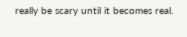really be scary until it becomes real.